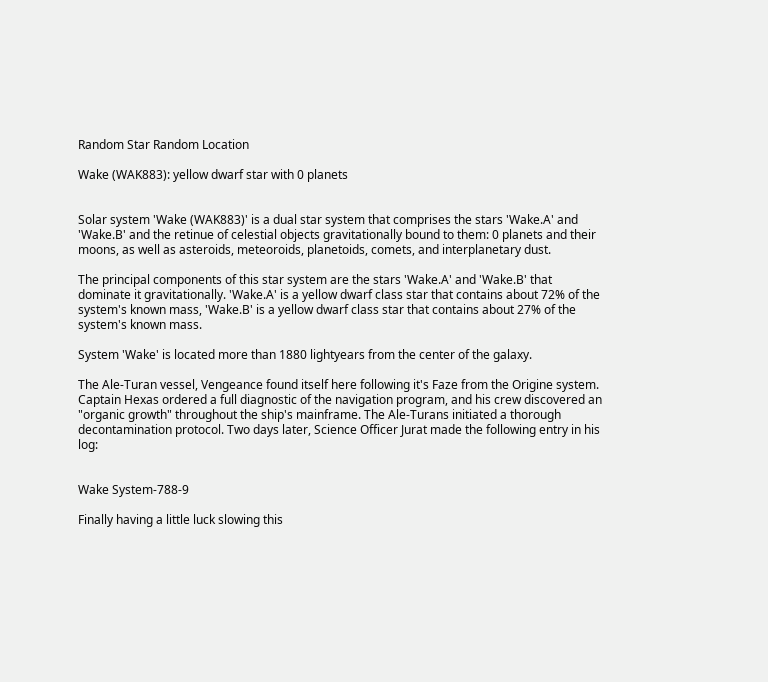Random Star Random Location

Wake (WAK883): yellow dwarf star with 0 planets


Solar system 'Wake (WAK883)' is a dual star system that comprises the stars 'Wake.A' and 'Wake.B' and the retinue of celestial objects gravitationally bound to them: 0 planets and their moons, as well as asteroids, meteoroids, planetoids, comets, and interplanetary dust.

The principal components of this star system are the stars 'Wake.A' and 'Wake.B' that dominate it gravitationally. 'Wake.A' is a yellow dwarf class star that contains about 72% of the system's known mass, 'Wake.B' is a yellow dwarf class star that contains about 27% of the system's known mass.

System 'Wake' is located more than 1880 lightyears from the center of the galaxy.

The Ale-Turan vessel, Vengeance found itself here following it's Faze from the Origine system. Captain Hexas ordered a full diagnostic of the navigation program, and his crew discovered an "organic growth" throughout the ship's mainframe. The Ale-Turans initiated a thorough decontamination protocol. Two days later, Science Officer Jurat made the following entry in his log:


Wake System-788-9

Finally having a little luck slowing this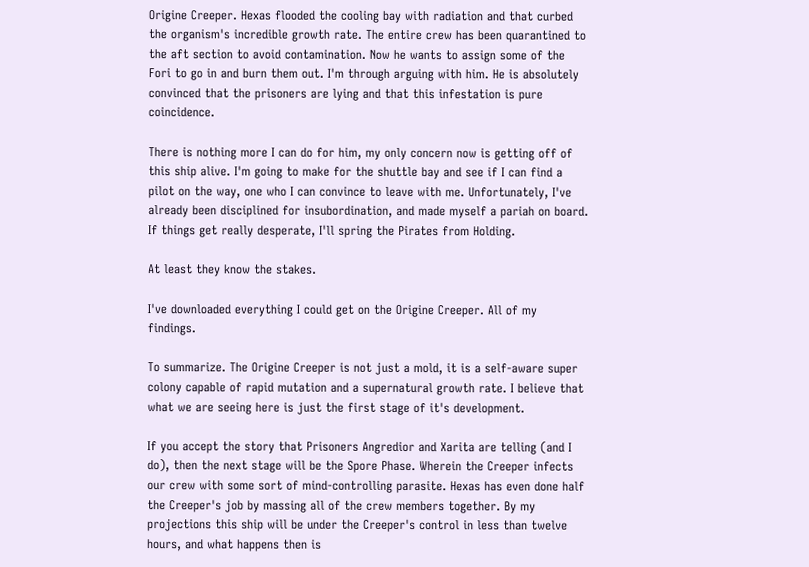Origine Creeper. Hexas flooded the cooling bay with radiation and that curbed the organism's incredible growth rate. The entire crew has been quarantined to the aft section to avoid contamination. Now he wants to assign some of the Fori to go in and burn them out. I'm through arguing with him. He is absolutely convinced that the prisoners are lying and that this infestation is pure coincidence.

There is nothing more I can do for him, my only concern now is getting off of this ship alive. I'm going to make for the shuttle bay and see if I can find a pilot on the way, one who I can convince to leave with me. Unfortunately, I've already been disciplined for insubordination, and made myself a pariah on board. If things get really desperate, I'll spring the Pirates from Holding.

At least they know the stakes.

I've downloaded everything I could get on the Origine Creeper. All of my findings.

To summarize. The Origine Creeper is not just a mold, it is a self-aware super colony capable of rapid mutation and a supernatural growth rate. I believe that what we are seeing here is just the first stage of it's development.

If you accept the story that Prisoners Angredior and Xarita are telling (and I do), then the next stage will be the Spore Phase. Wherein the Creeper infects our crew with some sort of mind-controlling parasite. Hexas has even done half the Creeper's job by massing all of the crew members together. By my projections this ship will be under the Creeper's control in less than twelve hours, and what happens then is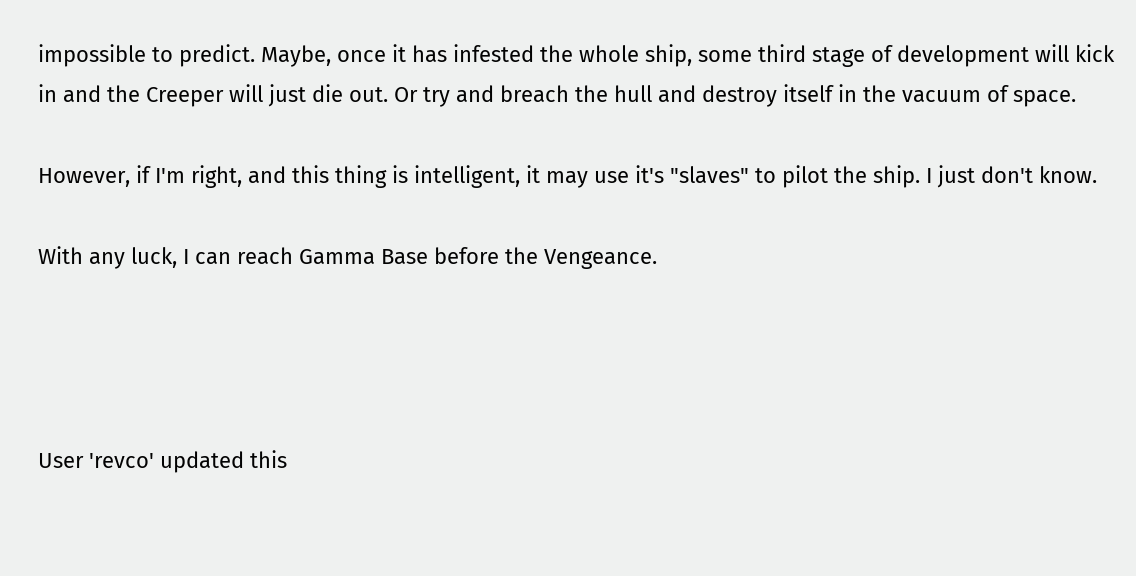impossible to predict. Maybe, once it has infested the whole ship, some third stage of development will kick in and the Creeper will just die out. Or try and breach the hull and destroy itself in the vacuum of space.

However, if I'm right, and this thing is intelligent, it may use it's "slaves" to pilot the ship. I just don't know.

With any luck, I can reach Gamma Base before the Vengeance.




User 'revco' updated this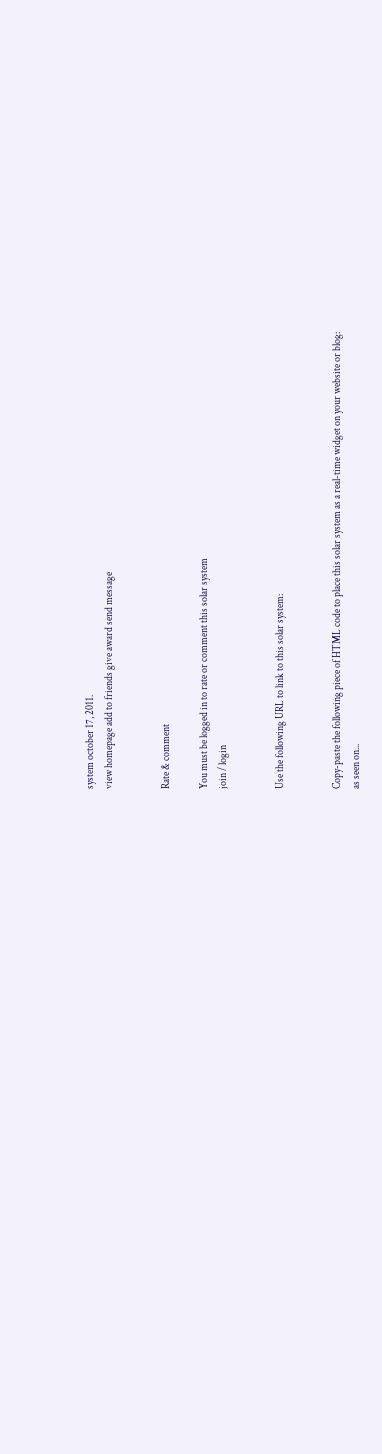system october 17, 2011.
view homepage add to friends give award send message


Rate & comment

You must be logged in to rate or comment this solar system
join / login


Use the following URL to link to this solar system:


Copy-paste the following piece of HTML code to place this solar system as a real-time widget on your website or blog:
as seen on...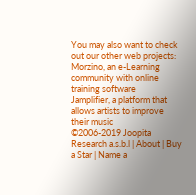You may also want to check out our other web projects:
Morzino, an e-Learning community with online training software
Jamplifier, a platform that allows artists to improve their music
©2006-2019 Joopita Research a.s.b.l | About | Buy a Star | Name a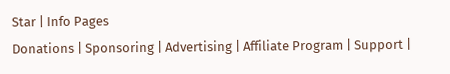Star | Info Pages
Donations | Sponsoring | Advertising | Affiliate Program | Support |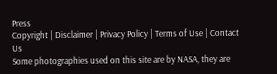Press
Copyright | Disclaimer | Privacy Policy | Terms of Use | Contact Us
Some photographies used on this site are by NASA, they are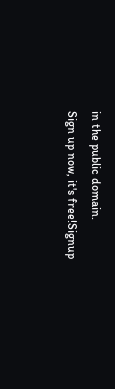in the public domain.
Sign up now, it's free!Signup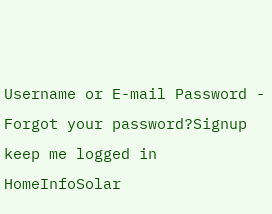Username or E-mail Password - Forgot your password?Signup
keep me logged in
HomeInfoSolar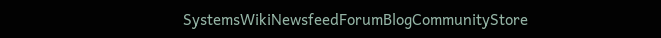SystemsWikiNewsfeedForumBlogCommunityStore